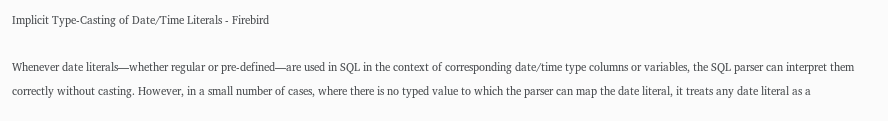Implicit Type-Casting of Date/Time Literals - Firebird

Whenever date literals—whether regular or pre-defined—are used in SQL in the context of corresponding date/time type columns or variables, the SQL parser can interpret them correctly without casting. However, in a small number of cases, where there is no typed value to which the parser can map the date literal, it treats any date literal as a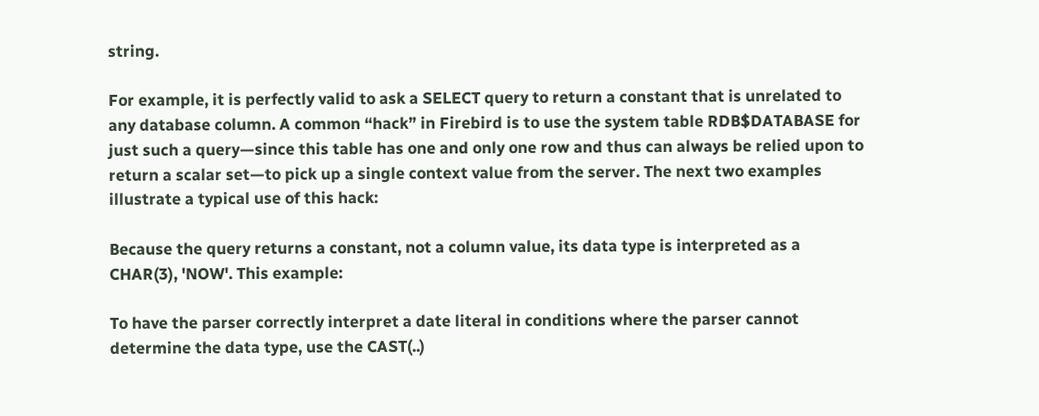string.

For example, it is perfectly valid to ask a SELECT query to return a constant that is unrelated to any database column. A common “hack” in Firebird is to use the system table RDB$DATABASE for just such a query—since this table has one and only one row and thus can always be relied upon to return a scalar set—to pick up a single context value from the server. The next two examples illustrate a typical use of this hack:

Because the query returns a constant, not a column value, its data type is interpreted as a CHAR(3), 'NOW'. This example:

To have the parser correctly interpret a date literal in conditions where the parser cannot determine the data type, use the CAST(..)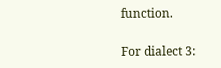function.

For dialect 3: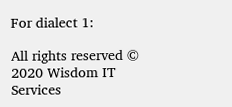For dialect 1:

All rights reserved © 2020 Wisdom IT Services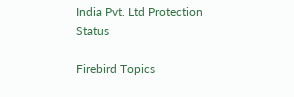India Pvt. Ltd Protection Status

Firebird Topics